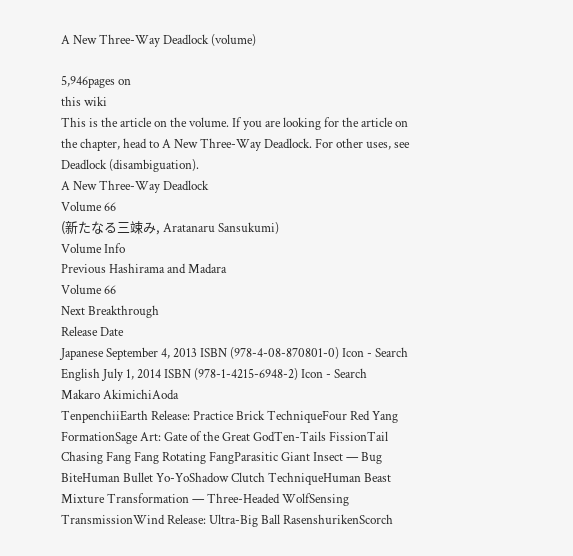A New Three-Way Deadlock (volume)

5,946pages on
this wiki
This is the article on the volume. If you are looking for the article on the chapter, head to A New Three-Way Deadlock. For other uses, see Deadlock (disambiguation).
A New Three-Way Deadlock
Volume 66
(新たなる三竦み, Aratanaru Sansukumi)
Volume Info
Previous Hashirama and Madara
Volume 66
Next Breakthrough
Release Date
Japanese September 4, 2013 ISBN (978-4-08-870801-0) Icon - Search
English July 1, 2014 ISBN (978-1-4215-6948-2) Icon - Search
Makaro AkimichiAoda
TenpenchiiEarth Release: Practice Brick TechniqueFour Red Yang FormationSage Art: Gate of the Great GodTen-Tails FissionTail Chasing Fang Fang Rotating FangParasitic Giant Insect — Bug BiteHuman Bullet Yo-YoShadow Clutch TechniqueHuman Beast Mixture Transformation — Three-Headed WolfSensing TransmissionWind Release: Ultra-Big Ball RasenshurikenScorch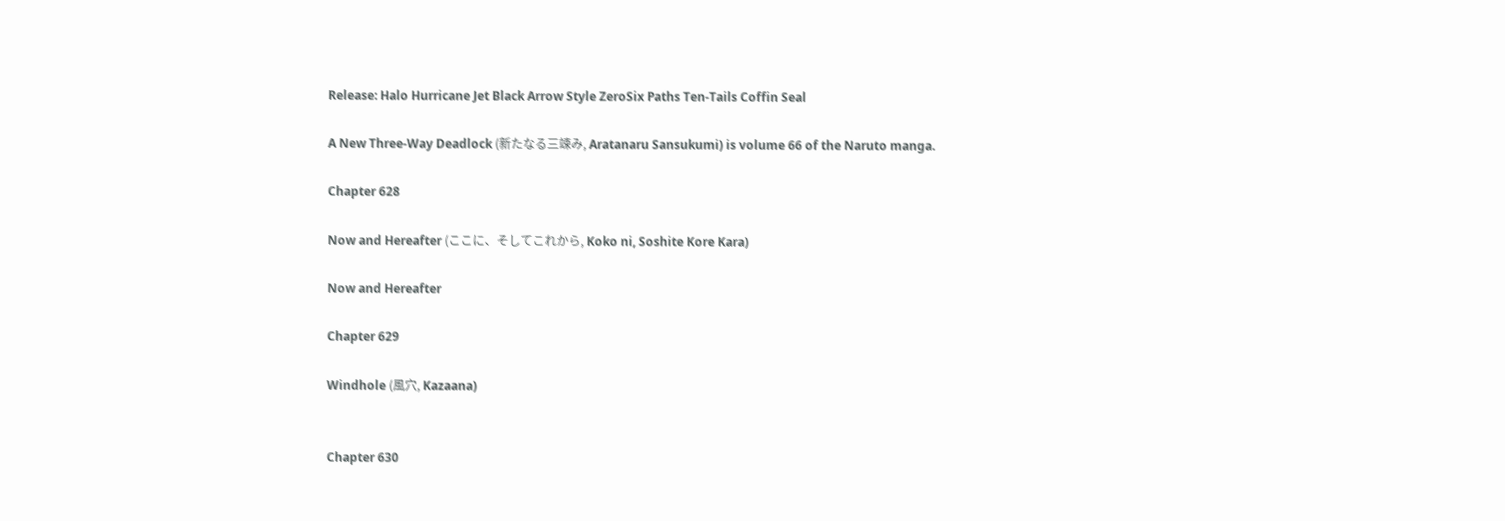Release: Halo Hurricane Jet Black Arrow Style ZeroSix Paths Ten-Tails Coffin Seal

A New Three-Way Deadlock (新たなる三竦み, Aratanaru Sansukumi) is volume 66 of the Naruto manga.

Chapter 628

Now and Hereafter (ここに、そしてこれから, Koko ni, Soshite Kore Kara)

Now and Hereafter

Chapter 629

Windhole (風穴, Kazaana)


Chapter 630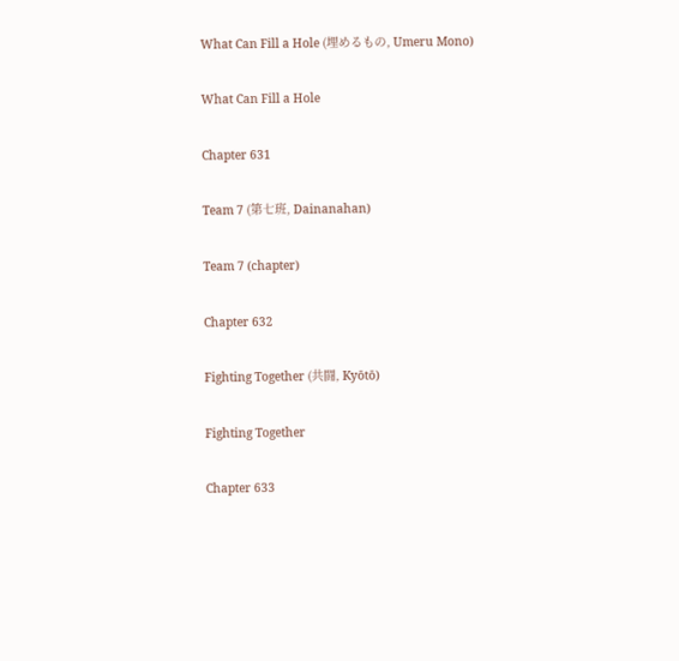What Can Fill a Hole (埋めるもの, Umeru Mono)

What Can Fill a Hole

Chapter 631

Team 7 (第七班, Dainanahan)

Team 7 (chapter)

Chapter 632

Fighting Together (共闘, Kyōtō)

Fighting Together

Chapter 633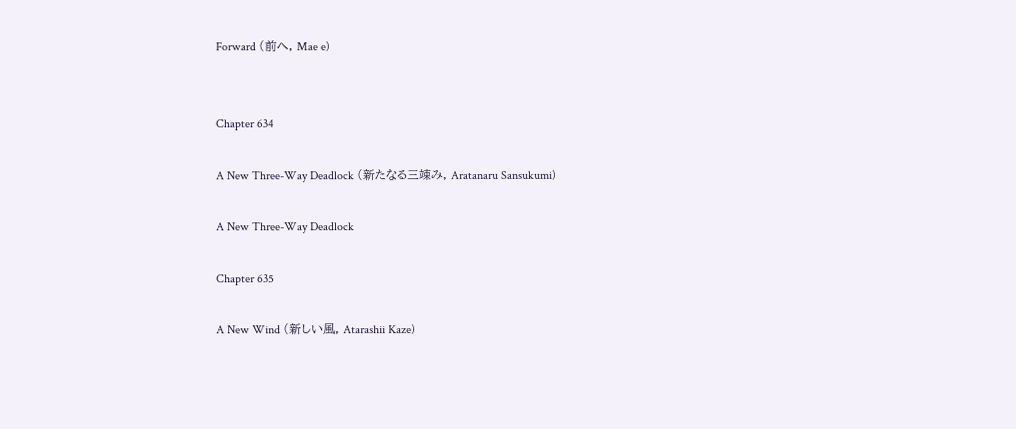Forward (前へ, Mae e)


Chapter 634

A New Three-Way Deadlock (新たなる三竦み, Aratanaru Sansukumi)

A New Three-Way Deadlock

Chapter 635

A New Wind (新しい風, Atarashii Kaze)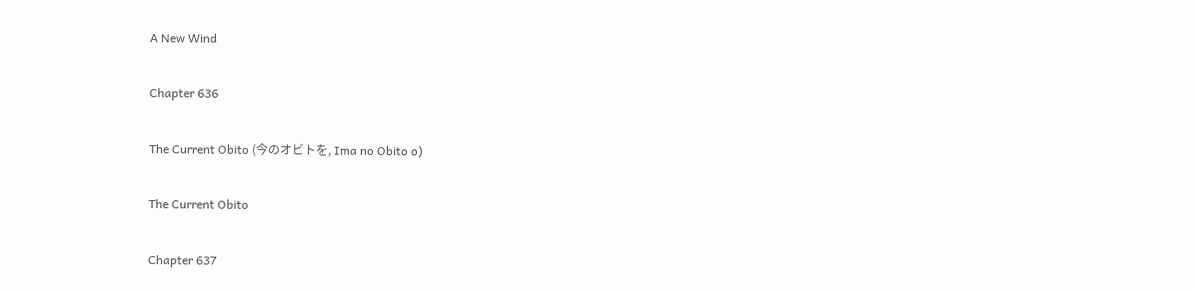A New Wind

Chapter 636

The Current Obito (今のオビトを, Ima no Obito o)

The Current Obito

Chapter 637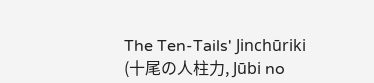The Ten-Tails' Jinchūriki (十尾の人柱力, Jūbi no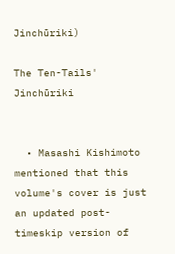Jinchūriki)

The Ten-Tails' Jinchūriki


  • Masashi Kishimoto mentioned that this volume's cover is just an updated post-timeskip version of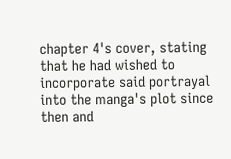chapter 4's cover, stating that he had wished to incorporate said portrayal into the manga's plot since then and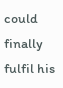could finally fulfil his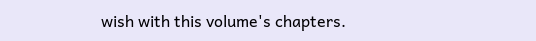wish with this volume's chapters.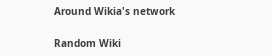Around Wikia's network

Random Wiki